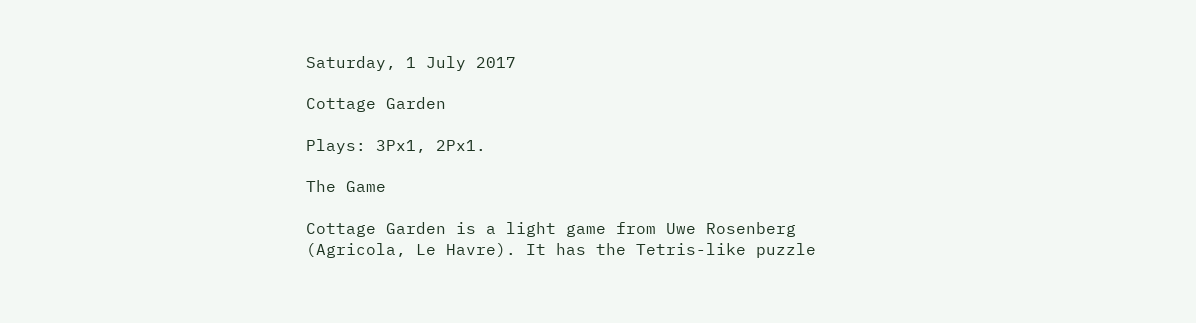Saturday, 1 July 2017

Cottage Garden

Plays: 3Px1, 2Px1.

The Game

Cottage Garden is a light game from Uwe Rosenberg (Agricola, Le Havre). It has the Tetris-like puzzle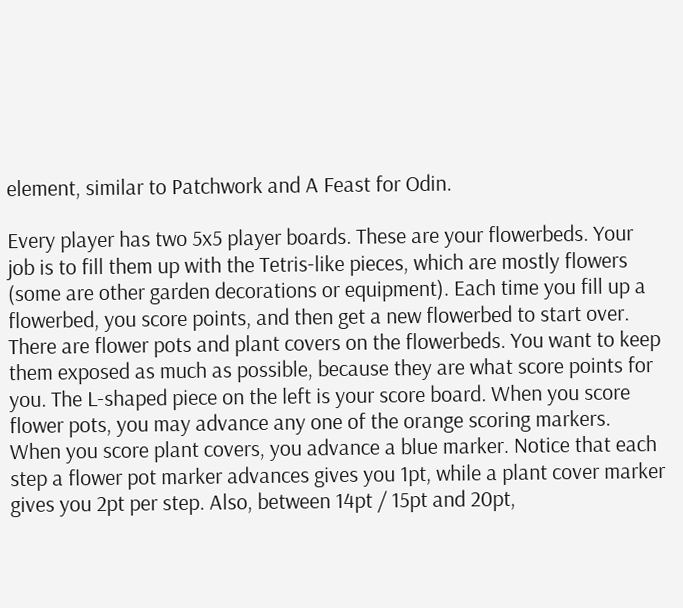element, similar to Patchwork and A Feast for Odin.

Every player has two 5x5 player boards. These are your flowerbeds. Your job is to fill them up with the Tetris-like pieces, which are mostly flowers (some are other garden decorations or equipment). Each time you fill up a flowerbed, you score points, and then get a new flowerbed to start over. There are flower pots and plant covers on the flowerbeds. You want to keep them exposed as much as possible, because they are what score points for you. The L-shaped piece on the left is your score board. When you score flower pots, you may advance any one of the orange scoring markers. When you score plant covers, you advance a blue marker. Notice that each step a flower pot marker advances gives you 1pt, while a plant cover marker gives you 2pt per step. Also, between 14pt / 15pt and 20pt,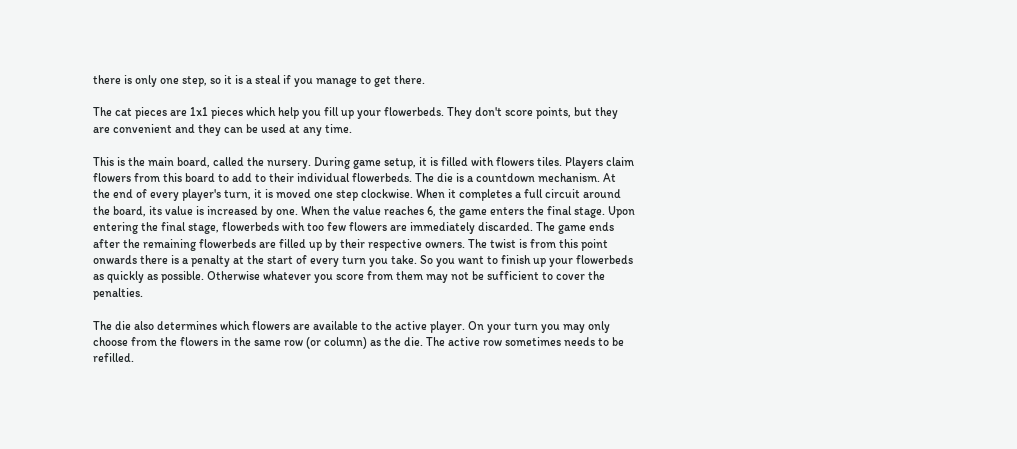there is only one step, so it is a steal if you manage to get there.

The cat pieces are 1x1 pieces which help you fill up your flowerbeds. They don't score points, but they are convenient and they can be used at any time.

This is the main board, called the nursery. During game setup, it is filled with flowers tiles. Players claim flowers from this board to add to their individual flowerbeds. The die is a countdown mechanism. At the end of every player's turn, it is moved one step clockwise. When it completes a full circuit around the board, its value is increased by one. When the value reaches 6, the game enters the final stage. Upon entering the final stage, flowerbeds with too few flowers are immediately discarded. The game ends after the remaining flowerbeds are filled up by their respective owners. The twist is from this point onwards there is a penalty at the start of every turn you take. So you want to finish up your flowerbeds as quickly as possible. Otherwise whatever you score from them may not be sufficient to cover the penalties.

The die also determines which flowers are available to the active player. On your turn you may only choose from the flowers in the same row (or column) as the die. The active row sometimes needs to be refilled.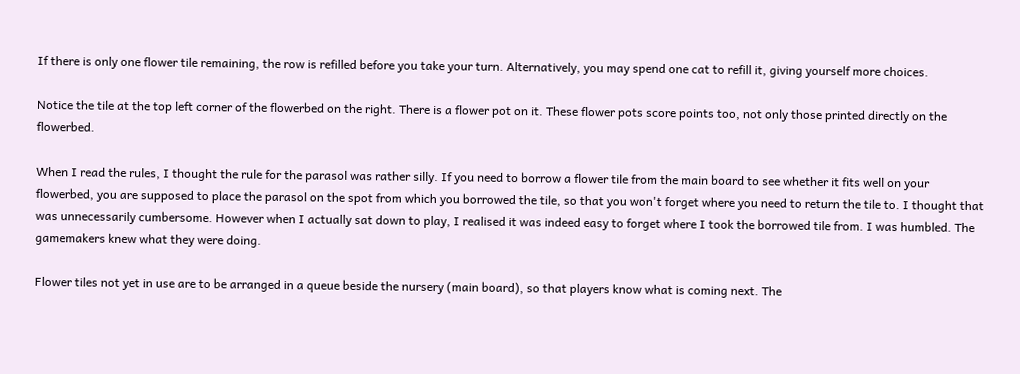If there is only one flower tile remaining, the row is refilled before you take your turn. Alternatively, you may spend one cat to refill it, giving yourself more choices.

Notice the tile at the top left corner of the flowerbed on the right. There is a flower pot on it. These flower pots score points too, not only those printed directly on the flowerbed.

When I read the rules, I thought the rule for the parasol was rather silly. If you need to borrow a flower tile from the main board to see whether it fits well on your flowerbed, you are supposed to place the parasol on the spot from which you borrowed the tile, so that you won't forget where you need to return the tile to. I thought that was unnecessarily cumbersome. However when I actually sat down to play, I realised it was indeed easy to forget where I took the borrowed tile from. I was humbled. The gamemakers knew what they were doing.

Flower tiles not yet in use are to be arranged in a queue beside the nursery (main board), so that players know what is coming next. The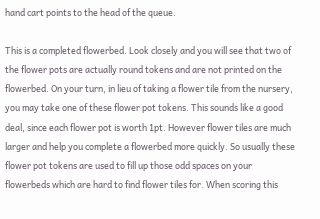hand cart points to the head of the queue.

This is a completed flowerbed. Look closely and you will see that two of the flower pots are actually round tokens and are not printed on the flowerbed. On your turn, in lieu of taking a flower tile from the nursery, you may take one of these flower pot tokens. This sounds like a good deal, since each flower pot is worth 1pt. However flower tiles are much larger and help you complete a flowerbed more quickly. So usually these flower pot tokens are used to fill up those odd spaces on your flowerbeds which are hard to find flower tiles for. When scoring this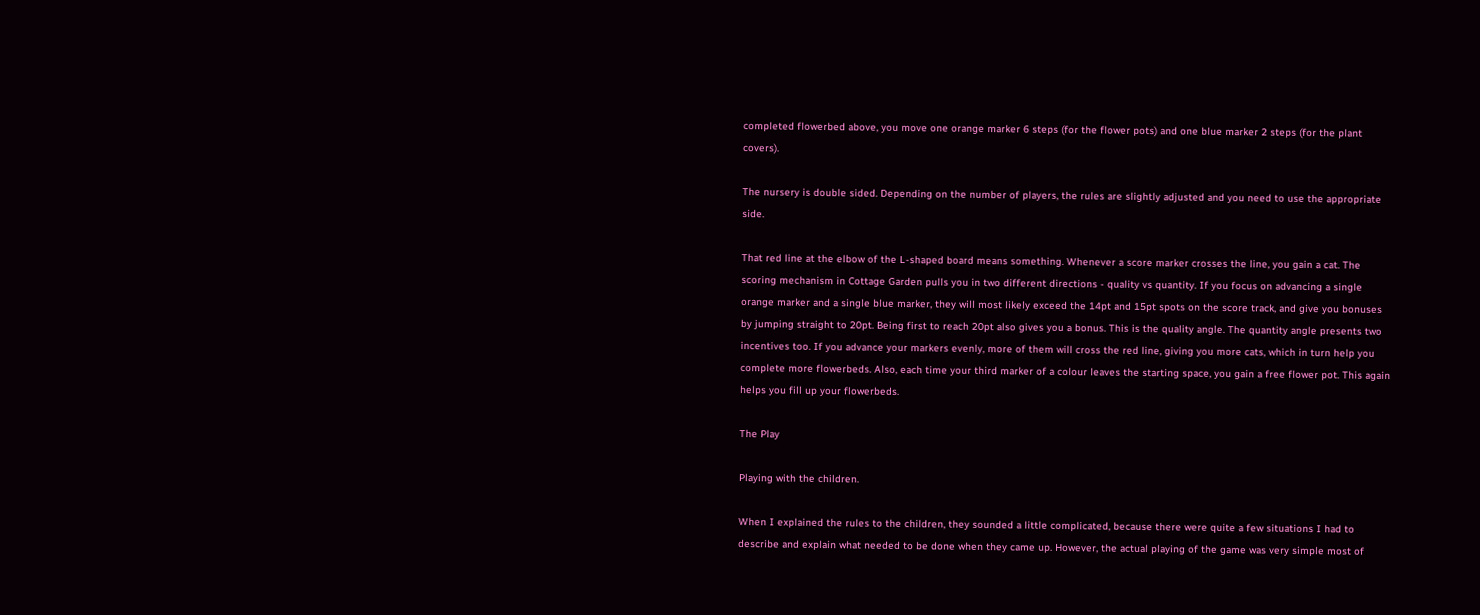completed flowerbed above, you move one orange marker 6 steps (for the flower pots) and one blue marker 2 steps (for the plant covers).

The nursery is double sided. Depending on the number of players, the rules are slightly adjusted and you need to use the appropriate side.

That red line at the elbow of the L-shaped board means something. Whenever a score marker crosses the line, you gain a cat. The scoring mechanism in Cottage Garden pulls you in two different directions - quality vs quantity. If you focus on advancing a single orange marker and a single blue marker, they will most likely exceed the 14pt and 15pt spots on the score track, and give you bonuses by jumping straight to 20pt. Being first to reach 20pt also gives you a bonus. This is the quality angle. The quantity angle presents two incentives too. If you advance your markers evenly, more of them will cross the red line, giving you more cats, which in turn help you complete more flowerbeds. Also, each time your third marker of a colour leaves the starting space, you gain a free flower pot. This again helps you fill up your flowerbeds.

The Play

Playing with the children.

When I explained the rules to the children, they sounded a little complicated, because there were quite a few situations I had to describe and explain what needed to be done when they came up. However, the actual playing of the game was very simple most of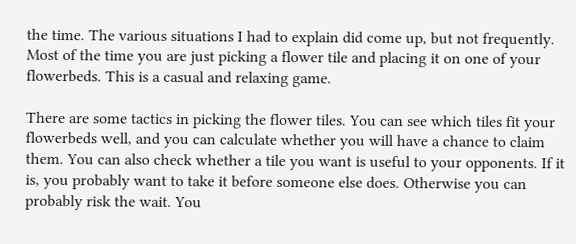the time. The various situations I had to explain did come up, but not frequently. Most of the time you are just picking a flower tile and placing it on one of your flowerbeds. This is a casual and relaxing game.

There are some tactics in picking the flower tiles. You can see which tiles fit your flowerbeds well, and you can calculate whether you will have a chance to claim them. You can also check whether a tile you want is useful to your opponents. If it is, you probably want to take it before someone else does. Otherwise you can probably risk the wait. You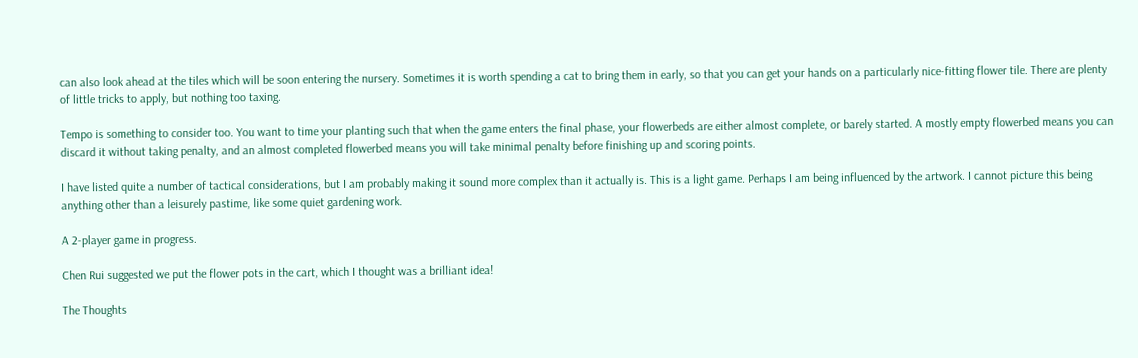can also look ahead at the tiles which will be soon entering the nursery. Sometimes it is worth spending a cat to bring them in early, so that you can get your hands on a particularly nice-fitting flower tile. There are plenty of little tricks to apply, but nothing too taxing.

Tempo is something to consider too. You want to time your planting such that when the game enters the final phase, your flowerbeds are either almost complete, or barely started. A mostly empty flowerbed means you can discard it without taking penalty, and an almost completed flowerbed means you will take minimal penalty before finishing up and scoring points.

I have listed quite a number of tactical considerations, but I am probably making it sound more complex than it actually is. This is a light game. Perhaps I am being influenced by the artwork. I cannot picture this being anything other than a leisurely pastime, like some quiet gardening work.

A 2-player game in progress.

Chen Rui suggested we put the flower pots in the cart, which I thought was a brilliant idea!

The Thoughts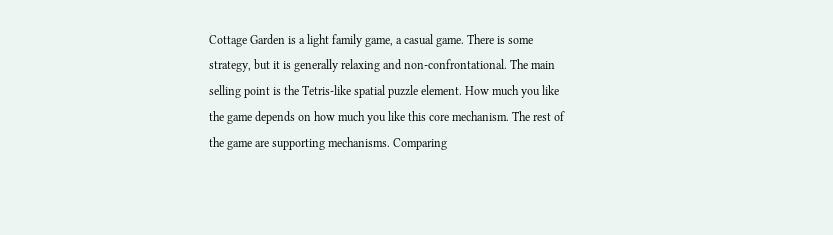Cottage Garden is a light family game, a casual game. There is some strategy, but it is generally relaxing and non-confrontational. The main selling point is the Tetris-like spatial puzzle element. How much you like the game depends on how much you like this core mechanism. The rest of the game are supporting mechanisms. Comparing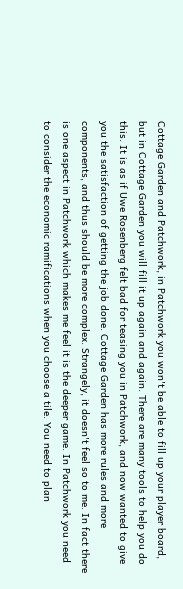Cottage Garden and Patchwork, in Patchwork you won't be able to fill up your player board, but in Cottage Garden you will fill it up again and again. There are many tools to help you do this. It is as if Uwe Rosenberg felt bad for teasing you in Patchwork, and now wanted to give you the satisfaction of getting the job done. Cottage Garden has more rules and more components, and thus should be more complex. Strangely, it doesn't feel so to me. In fact there is one aspect in Patchwork which makes me feel it is the deeper game. In Patchwork you need to consider the economic ramifications when you choose a tile. You need to plan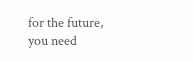for the future, you need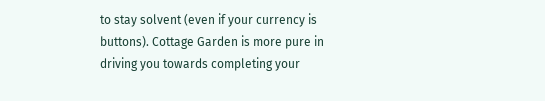to stay solvent (even if your currency is buttons). Cottage Garden is more pure in driving you towards completing your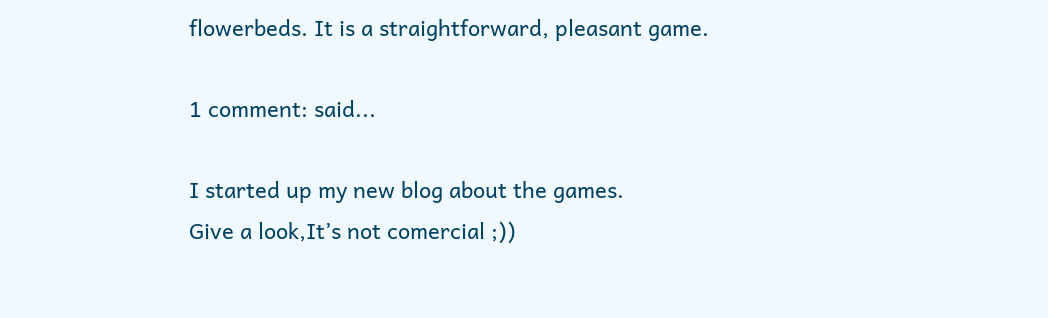flowerbeds. It is a straightforward, pleasant game.

1 comment: said...

I started up my new blog about the games.
Give a look,It’s not comercial ;))